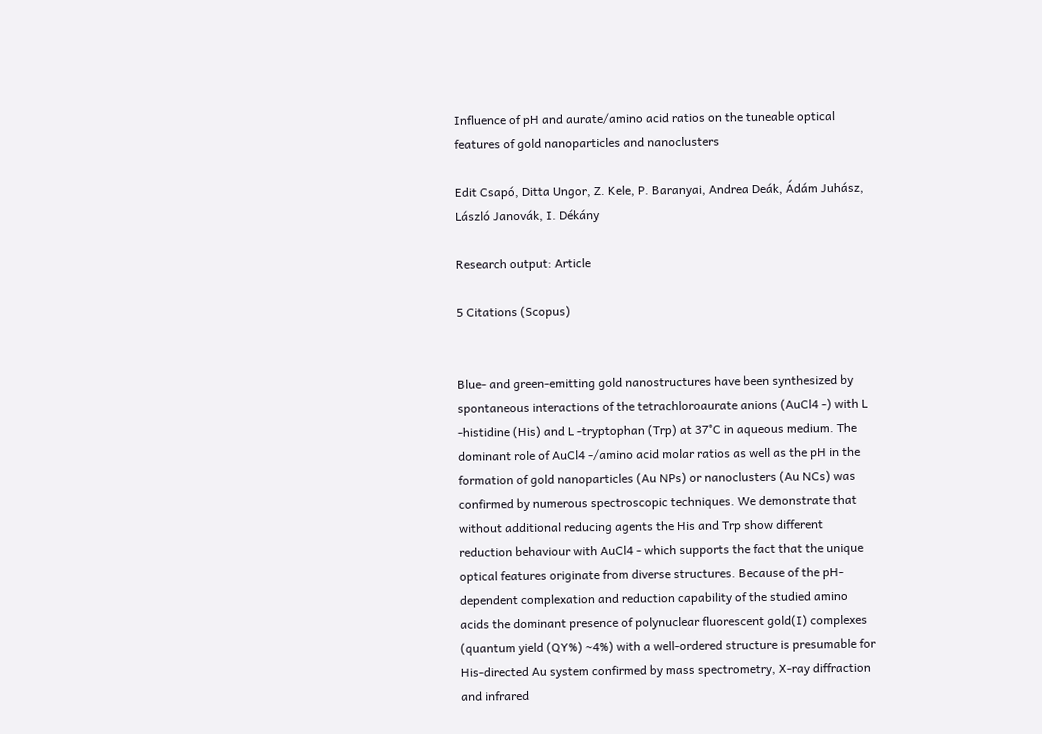Influence of pH and aurate/amino acid ratios on the tuneable optical features of gold nanoparticles and nanoclusters

Edit Csapó, Ditta Ungor, Z. Kele, P. Baranyai, Andrea Deák, Ádám Juhász, László Janovák, I. Dékány

Research output: Article

5 Citations (Scopus)


Blue- and green-emitting gold nanostructures have been synthesized by spontaneous interactions of the tetrachloroaurate anions (AuCl4 -) with L -histidine (His) and L -tryptophan (Trp) at 37°C in aqueous medium. The dominant role of AuCl4 -/amino acid molar ratios as well as the pH in the formation of gold nanoparticles (Au NPs) or nanoclusters (Au NCs) was confirmed by numerous spectroscopic techniques. We demonstrate that without additional reducing agents the His and Trp show different reduction behaviour with AuCl4 - which supports the fact that the unique optical features originate from diverse structures. Because of the pH-dependent complexation and reduction capability of the studied amino acids the dominant presence of polynuclear fluorescent gold(I) complexes (quantum yield (QY%) ∼4%) with a well-ordered structure is presumable for His-directed Au system confirmed by mass spectrometry, X-ray diffraction and infrared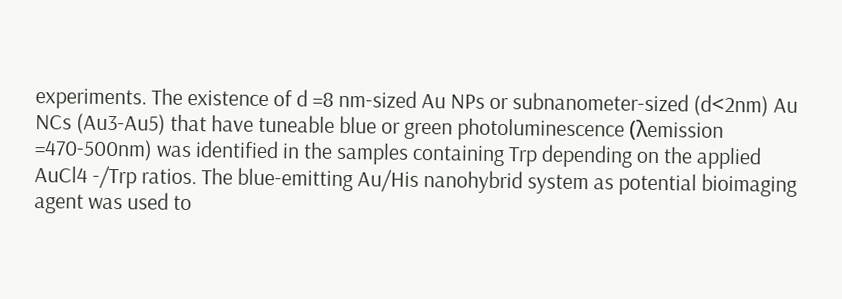experiments. The existence of d =8 nm-sized Au NPs or subnanometer-sized (d<2nm) Au NCs (Au3-Au5) that have tuneable blue or green photoluminescence (λemission =470-500nm) was identified in the samples containing Trp depending on the applied AuCl4 -/Trp ratios. The blue-emitting Au/His nanohybrid system as potential bioimaging agent was used to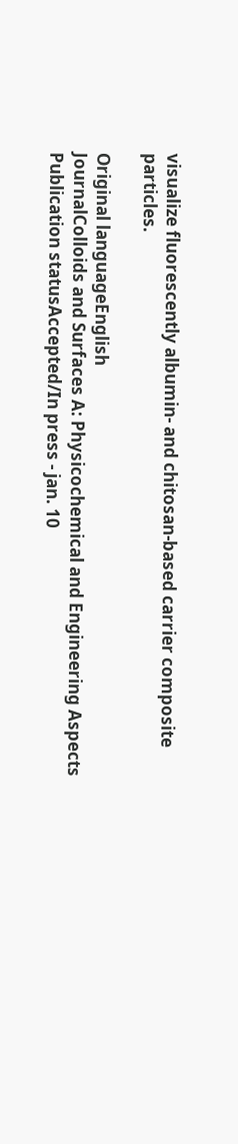visualize fluorescently albumin- and chitosan-based carrier composite particles.

Original languageEnglish
JournalColloids and Surfaces A: Physicochemical and Engineering Aspects
Publication statusAccepted/In press - jan. 10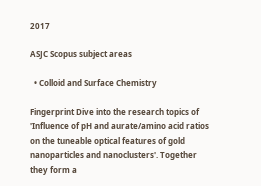2017

ASJC Scopus subject areas

  • Colloid and Surface Chemistry

Fingerprint Dive into the research topics of 'Influence of pH and aurate/amino acid ratios on the tuneable optical features of gold nanoparticles and nanoclusters'. Together they form a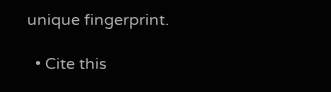unique fingerprint.

  • Cite this